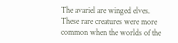The avariel are winged elves. These rare creatures were more common when the worlds of the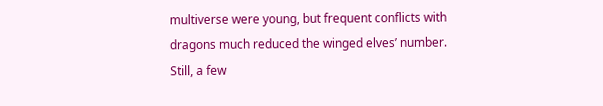multiverse were young, but frequent conflicts with dragons much reduced the winged elves’ number. Still, a few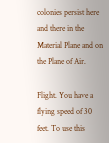colonies persist here and there in the Material Plane and on the Plane of Air.

Flight. You have a flying speed of 30 feet. To use this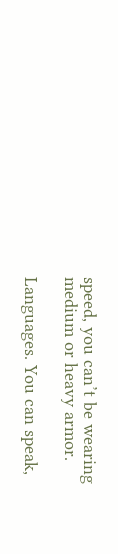speed, you can’t be wearing medium or heavy armor.

Languages. You can speak,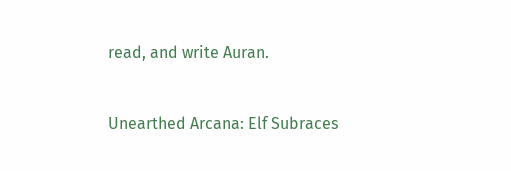read, and write Auran.


Unearthed Arcana: Elf Subraces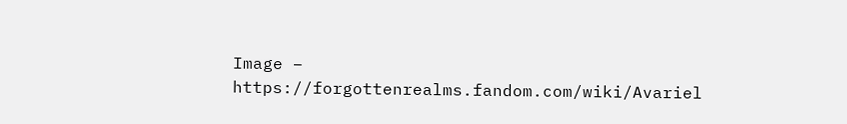Image – https://forgottenrealms.fandom.com/wiki/Avariel